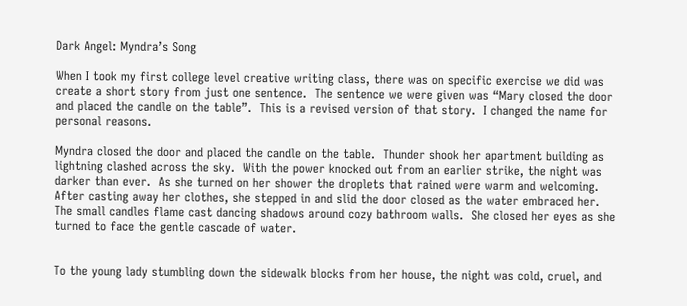Dark Angel: Myndra’s Song

When I took my first college level creative writing class, there was on specific exercise we did was create a short story from just one sentence.  The sentence we were given was “Mary closed the door and placed the candle on the table”.  This is a revised version of that story.  I changed the name for personal reasons.

Myndra closed the door and placed the candle on the table.  Thunder shook her apartment building as lightning clashed across the sky.  With the power knocked out from an earlier strike, the night was darker than ever.  As she turned on her shower the droplets that rained were warm and welcoming.  After casting away her clothes, she stepped in and slid the door closed as the water embraced her.  The small candles flame cast dancing shadows around cozy bathroom walls.  She closed her eyes as she turned to face the gentle cascade of water.


To the young lady stumbling down the sidewalk blocks from her house, the night was cold, cruel, and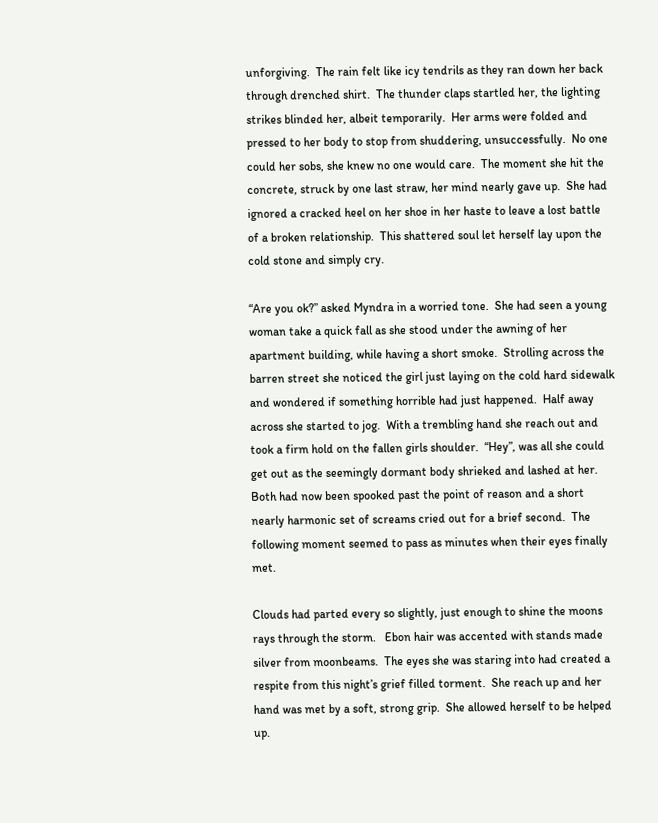unforgiving.  The rain felt like icy tendrils as they ran down her back through drenched shirt.  The thunder claps startled her, the lighting strikes blinded her, albeit temporarily.  Her arms were folded and pressed to her body to stop from shuddering, unsuccessfully.  No one could her sobs, she knew no one would care.  The moment she hit the concrete, struck by one last straw, her mind nearly gave up.  She had ignored a cracked heel on her shoe in her haste to leave a lost battle of a broken relationship.  This shattered soul let herself lay upon the cold stone and simply cry.

“Are you ok?” asked Myndra in a worried tone.  She had seen a young woman take a quick fall as she stood under the awning of her apartment building, while having a short smoke.  Strolling across the barren street she noticed the girl just laying on the cold hard sidewalk and wondered if something horrible had just happened.  Half away across she started to jog.  With a trembling hand she reach out and took a firm hold on the fallen girls shoulder.  “Hey”, was all she could get out as the seemingly dormant body shrieked and lashed at her.  Both had now been spooked past the point of reason and a short nearly harmonic set of screams cried out for a brief second.  The following moment seemed to pass as minutes when their eyes finally met.

Clouds had parted every so slightly, just enough to shine the moons rays through the storm.   Ebon hair was accented with stands made silver from moonbeams.  The eyes she was staring into had created a respite from this night’s grief filled torment.  She reach up and her hand was met by a soft, strong grip.  She allowed herself to be helped up.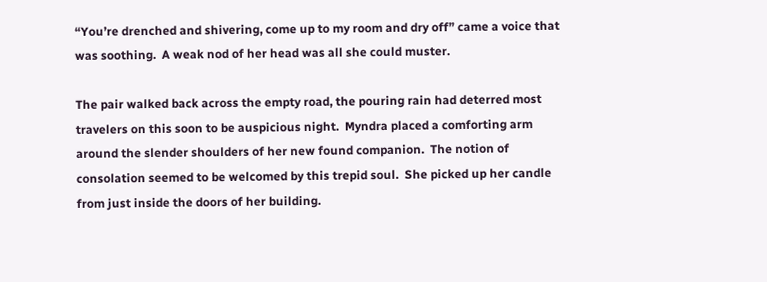“You’re drenched and shivering, come up to my room and dry off” came a voice that was soothing.  A weak nod of her head was all she could muster.

The pair walked back across the empty road, the pouring rain had deterred most travelers on this soon to be auspicious night.  Myndra placed a comforting arm around the slender shoulders of her new found companion.  The notion of consolation seemed to be welcomed by this trepid soul.  She picked up her candle from just inside the doors of her building.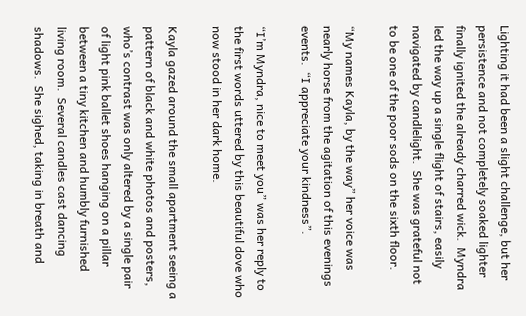Lighting it had been a slight challenge, but her persistence and not completely soaked lighter finally ignited the already charred wick.  Myndra led the way up a single flight of stairs, easily navigated by candlelight.  She was grateful not to be one of the poor sods on the sixth floor.

“My names Kayla, by the way” her voice was nearly horse from the agitation of this evenings events.  “I appreciate your kindness”.

“I’m Myndra, nice to meet you” was her reply to the first words uttered by this beautiful dove who now stood in her dark home.

Kayla gazed around the small apartment seeing a pattern of black and white photos and posters, who’s contrast was only altered by a single pair of light pink ballet shoes hanging on a pillar between a tiny kitchen and humbly furnished living room.  Several candles cast dancing shadows.  She sighed, taking in breath and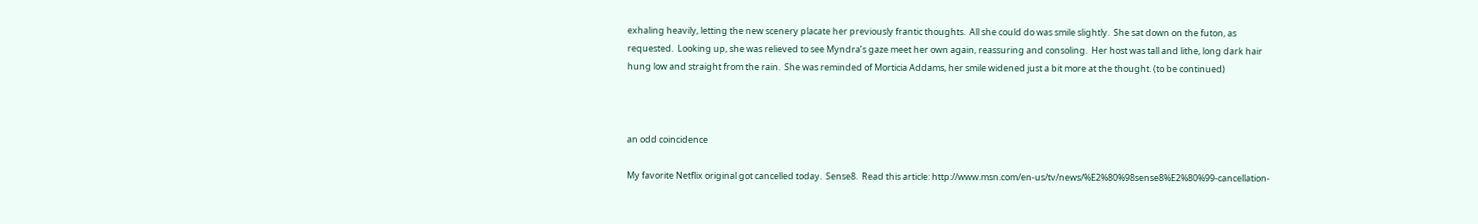exhaling heavily, letting the new scenery placate her previously frantic thoughts.  All she could do was smile slightly.  She sat down on the futon, as requested.  Looking up, she was relieved to see Myndra’s gaze meet her own again, reassuring and consoling.  Her host was tall and lithe, long dark hair hung low and straight from the rain.  She was reminded of Morticia Addams, her smile widened just a bit more at the thought. (to be continued)



an odd coincidence

My favorite Netflix original got cancelled today.  Sense8.  Read this article: http://www.msn.com/en-us/tv/news/%E2%80%98sense8%E2%80%99-cancellation-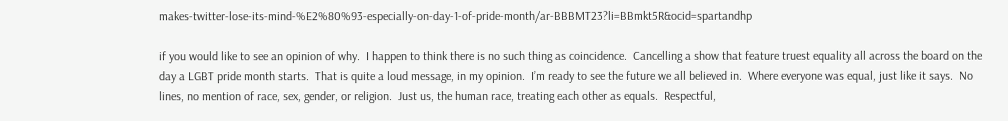makes-twitter-lose-its-mind-%E2%80%93-especially-on-day-1-of-pride-month/ar-BBBMT23?li=BBmkt5R&ocid=spartandhp

if you would like to see an opinion of why.  I happen to think there is no such thing as coincidence.  Cancelling a show that feature truest equality all across the board on the day a LGBT pride month starts.  That is quite a loud message, in my opinion.  I’m ready to see the future we all believed in.  Where everyone was equal, just like it says.  No lines, no mention of race, sex, gender, or religion.  Just us, the human race, treating each other as equals.  Respectful,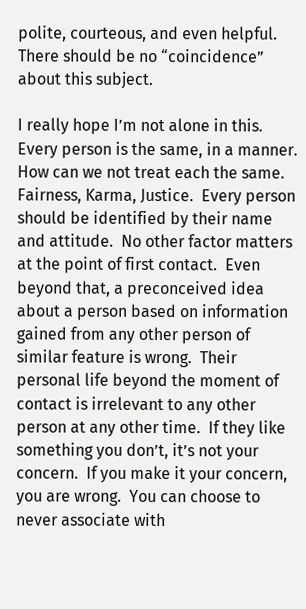polite, courteous, and even helpful.  There should be no “coincidence” about this subject.

I really hope I’m not alone in this.  Every person is the same, in a manner.  How can we not treat each the same.  Fairness, Karma, Justice.  Every person should be identified by their name and attitude.  No other factor matters at the point of first contact.  Even beyond that, a preconceived idea about a person based on information gained from any other person of similar feature is wrong.  Their personal life beyond the moment of contact is irrelevant to any other person at any other time.  If they like something you don’t, it’s not your concern.  If you make it your concern, you are wrong.  You can choose to never associate with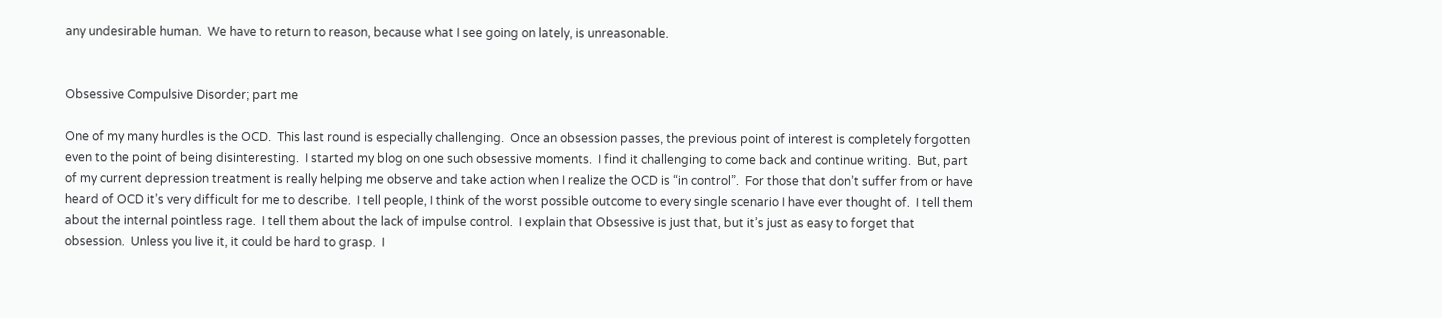any undesirable human.  We have to return to reason, because what I see going on lately, is unreasonable.


Obsessive Compulsive Disorder; part me

One of my many hurdles is the OCD.  This last round is especially challenging.  Once an obsession passes, the previous point of interest is completely forgotten even to the point of being disinteresting.  I started my blog on one such obsessive moments.  I find it challenging to come back and continue writing.  But, part of my current depression treatment is really helping me observe and take action when I realize the OCD is “in control”.  For those that don’t suffer from or have heard of OCD it’s very difficult for me to describe.  I tell people, I think of the worst possible outcome to every single scenario I have ever thought of.  I tell them about the internal pointless rage.  I tell them about the lack of impulse control.  I explain that Obsessive is just that, but it’s just as easy to forget that obsession.  Unless you live it, it could be hard to grasp.  I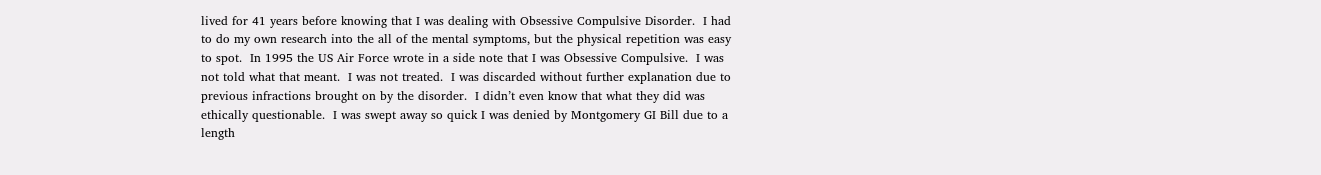lived for 41 years before knowing that I was dealing with Obsessive Compulsive Disorder.  I had to do my own research into the all of the mental symptoms, but the physical repetition was easy to spot.  In 1995 the US Air Force wrote in a side note that I was Obsessive Compulsive.  I was not told what that meant.  I was not treated.  I was discarded without further explanation due to previous infractions brought on by the disorder.  I didn’t even know that what they did was ethically questionable.  I was swept away so quick I was denied by Montgomery GI Bill due to a length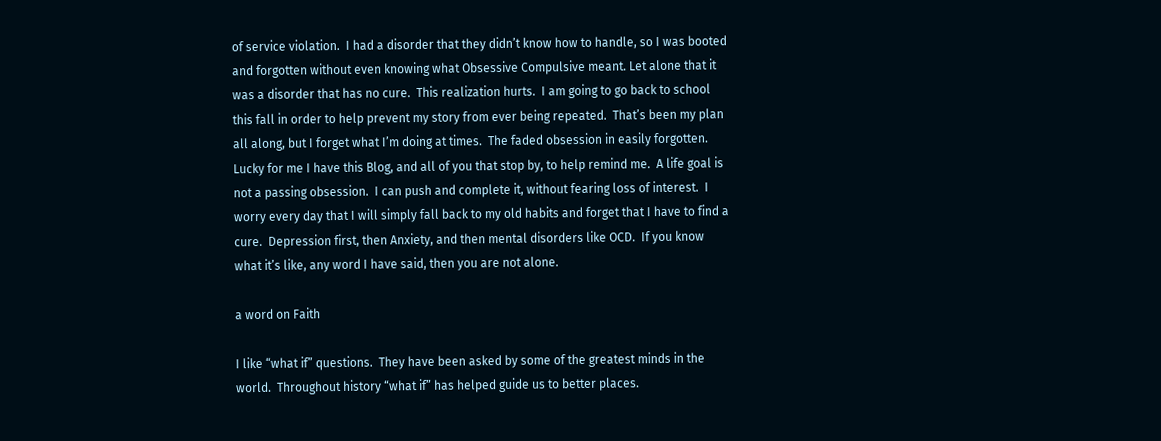of service violation.  I had a disorder that they didn’t know how to handle, so I was booted and forgotten without even knowing what Obsessive Compulsive meant. Let alone that it was a disorder that has no cure.  This realization hurts.  I am going to go back to school this fall in order to help prevent my story from ever being repeated.  That’s been my plan all along, but I forget what I’m doing at times.  The faded obsession in easily forgotten.  Lucky for me I have this Blog, and all of you that stop by, to help remind me.  A life goal is not a passing obsession.  I can push and complete it, without fearing loss of interest.  I worry every day that I will simply fall back to my old habits and forget that I have to find a cure.  Depression first, then Anxiety, and then mental disorders like OCD.  If you know what it’s like, any word I have said, then you are not alone.

a word on Faith

I like “what if” questions.  They have been asked by some of the greatest minds in the world.  Throughout history “what if” has helped guide us to better places.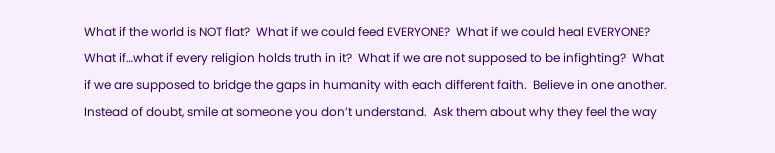What if the world is NOT flat?  What if we could feed EVERYONE?  What if we could heal EVERYONE?  What if…what if every religion holds truth in it?  What if we are not supposed to be infighting?  What if we are supposed to bridge the gaps in humanity with each different faith.  Believe in one another.  Instead of doubt, smile at someone you don’t understand.  Ask them about why they feel the way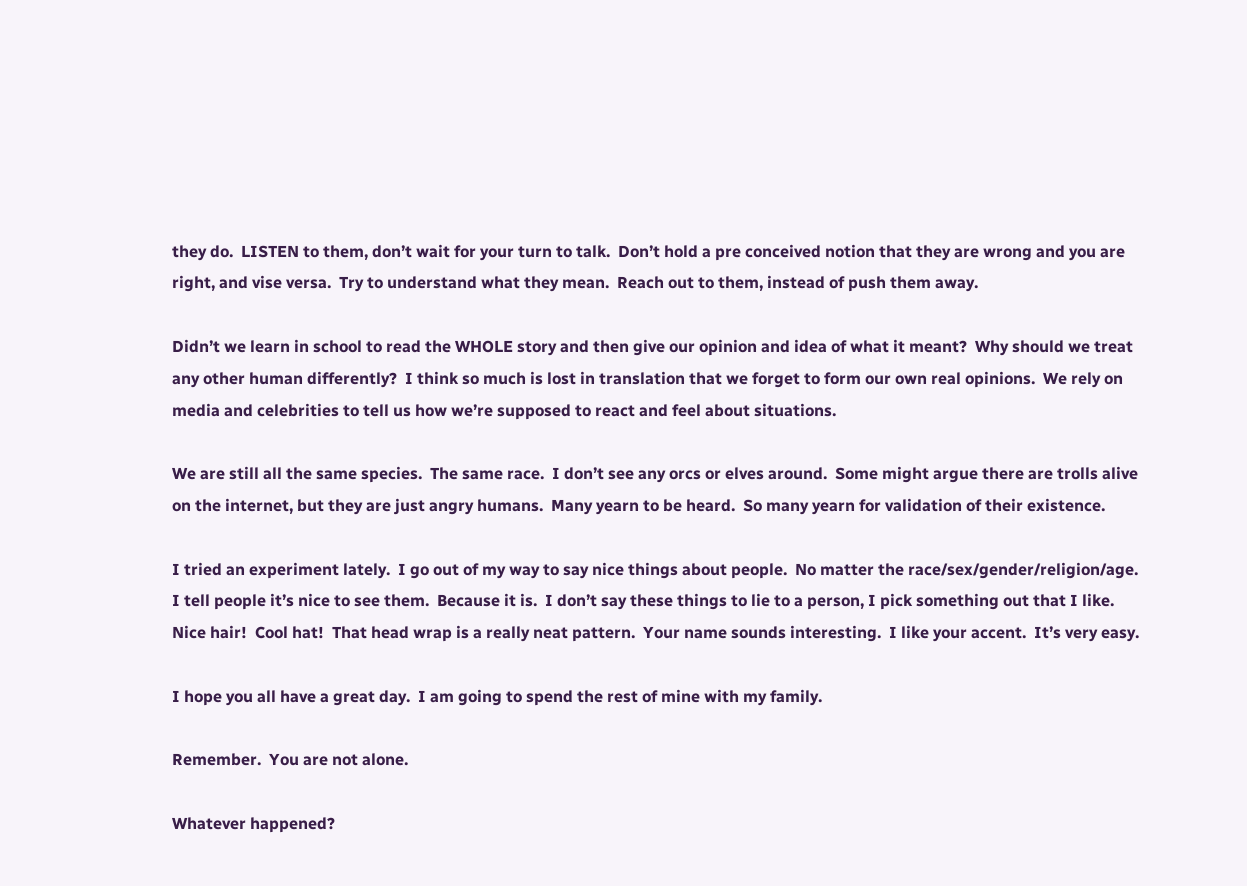they do.  LISTEN to them, don’t wait for your turn to talk.  Don’t hold a pre conceived notion that they are wrong and you are right, and vise versa.  Try to understand what they mean.  Reach out to them, instead of push them away.

Didn’t we learn in school to read the WHOLE story and then give our opinion and idea of what it meant?  Why should we treat any other human differently?  I think so much is lost in translation that we forget to form our own real opinions.  We rely on media and celebrities to tell us how we’re supposed to react and feel about situations.

We are still all the same species.  The same race.  I don’t see any orcs or elves around.  Some might argue there are trolls alive on the internet, but they are just angry humans.  Many yearn to be heard.  So many yearn for validation of their existence.

I tried an experiment lately.  I go out of my way to say nice things about people.  No matter the race/sex/gender/religion/age.  I tell people it’s nice to see them.  Because it is.  I don’t say these things to lie to a person, I pick something out that I like.  Nice hair!  Cool hat!  That head wrap is a really neat pattern.  Your name sounds interesting.  I like your accent.  It’s very easy.

I hope you all have a great day.  I am going to spend the rest of mine with my family.

Remember.  You are not alone.

Whatever happened?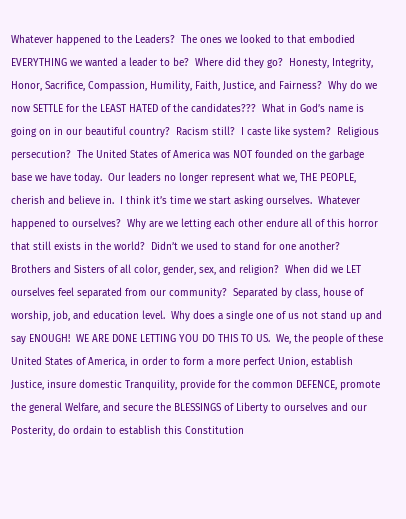Whatever happened to the Leaders?  The ones we looked to that embodied EVERYTHING we wanted a leader to be?  Where did they go?  Honesty, Integrity, Honor, Sacrifice, Compassion, Humility, Faith, Justice, and Fairness?  Why do we now SETTLE for the LEAST HATED of the candidates???  What in God’s name is going on in our beautiful country?  Racism still?  I caste like system?  Religious persecution?  The United States of America was NOT founded on the garbage base we have today.  Our leaders no longer represent what we, THE PEOPLE, cherish and believe in.  I think it’s time we start asking ourselves.  Whatever happened to ourselves?  Why are we letting each other endure all of this horror that still exists in the world?  Didn’t we used to stand for one another?  Brothers and Sisters of all color, gender, sex, and religion?  When did we LET ourselves feel separated from our community?  Separated by class, house of worship, job, and education level.  Why does a single one of us not stand up and say ENOUGH!  WE ARE DONE LETTING YOU DO THIS TO US.  We, the people of these United States of America, in order to form a more perfect Union, establish Justice, insure domestic Tranquility, provide for the common DEFENCE, promote the general Welfare, and secure the BLESSINGS of Liberty to ourselves and our Posterity, do ordain to establish this Constitution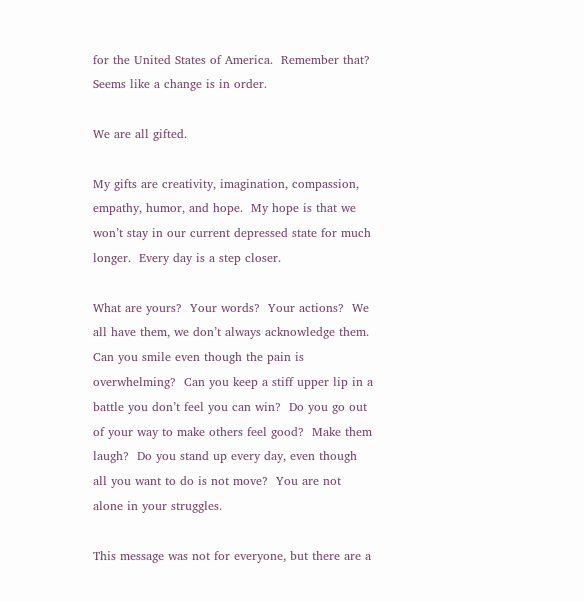for the United States of America.  Remember that?  Seems like a change is in order.

We are all gifted.

My gifts are creativity, imagination, compassion, empathy, humor, and hope.  My hope is that we won’t stay in our current depressed state for much longer.  Every day is a step closer.

What are yours?  Your words?  Your actions?  We all have them, we don’t always acknowledge them.  Can you smile even though the pain is overwhelming?  Can you keep a stiff upper lip in a battle you don’t feel you can win?  Do you go out of your way to make others feel good?  Make them laugh?  Do you stand up every day, even though all you want to do is not move?  You are not alone in your struggles.

This message was not for everyone, but there are a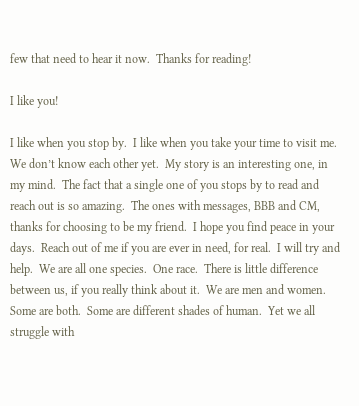few that need to hear it now.  Thanks for reading!

I like you!

I like when you stop by.  I like when you take your time to visit me.  We don’t know each other yet.  My story is an interesting one, in my mind.  The fact that a single one of you stops by to read and reach out is so amazing.  The ones with messages, BBB and CM, thanks for choosing to be my friend.  I hope you find peace in your days.  Reach out of me if you are ever in need, for real.  I will try and help.  We are all one species.  One race.  There is little difference between us, if you really think about it.  We are men and women.  Some are both.  Some are different shades of human.  Yet we all struggle with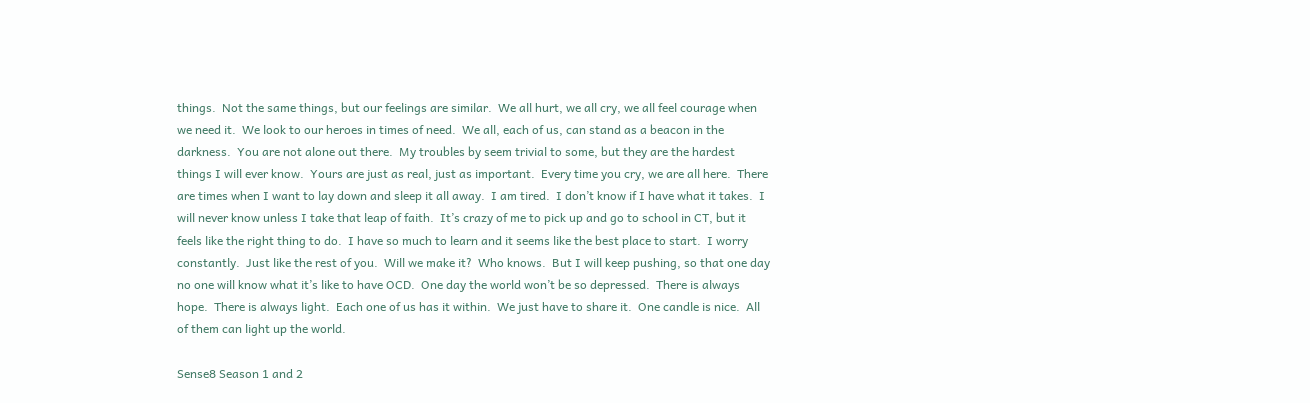things.  Not the same things, but our feelings are similar.  We all hurt, we all cry, we all feel courage when we need it.  We look to our heroes in times of need.  We all, each of us, can stand as a beacon in the darkness.  You are not alone out there.  My troubles by seem trivial to some, but they are the hardest things I will ever know.  Yours are just as real, just as important.  Every time you cry, we are all here.  There are times when I want to lay down and sleep it all away.  I am tired.  I don’t know if I have what it takes.  I will never know unless I take that leap of faith.  It’s crazy of me to pick up and go to school in CT, but it feels like the right thing to do.  I have so much to learn and it seems like the best place to start.  I worry constantly.  Just like the rest of you.  Will we make it?  Who knows.  But I will keep pushing, so that one day no one will know what it’s like to have OCD.  One day the world won’t be so depressed.  There is always hope.  There is always light.  Each one of us has it within.  We just have to share it.  One candle is nice.  All of them can light up the world.

Sense8 Season 1 and 2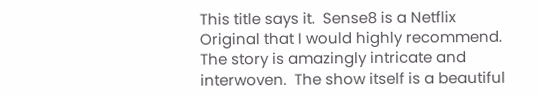This title says it.  Sense8 is a Netflix Original that I would highly recommend.  The story is amazingly intricate and interwoven.  The show itself is a beautiful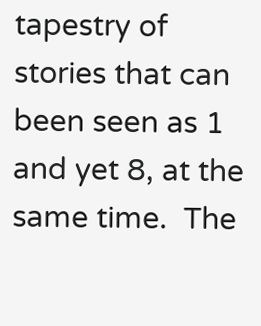tapestry of stories that can been seen as 1 and yet 8, at the same time.  The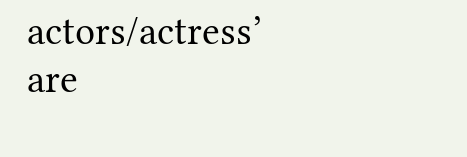actors/actress’ are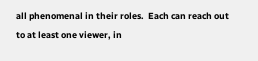all phenomenal in their roles.  Each can reach out to at least one viewer, in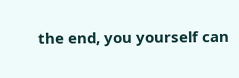the end, you yourself can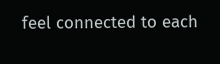feel connected to each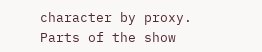character by proxy.  Parts of the show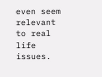even seem relevant to real life issues.